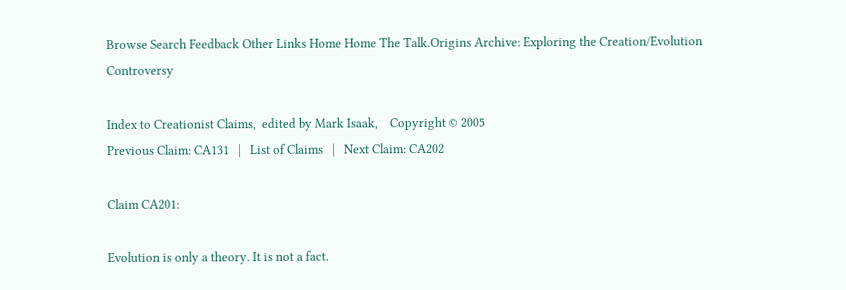Browse Search Feedback Other Links Home Home The Talk.Origins Archive: Exploring the Creation/Evolution Controversy

Index to Creationist Claims,  edited by Mark Isaak,    Copyright © 2005
Previous Claim: CA131   |   List of Claims   |   Next Claim: CA202

Claim CA201:

Evolution is only a theory. It is not a fact.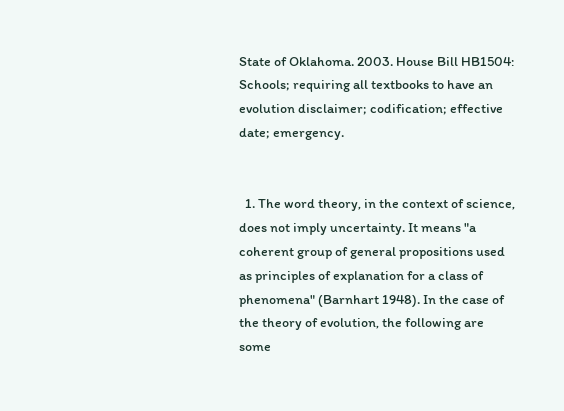State of Oklahoma. 2003. House Bill HB1504: Schools; requiring all textbooks to have an evolution disclaimer; codification; effective date; emergency.


  1. The word theory, in the context of science, does not imply uncertainty. It means "a coherent group of general propositions used as principles of explanation for a class of phenomena" (Barnhart 1948). In the case of the theory of evolution, the following are some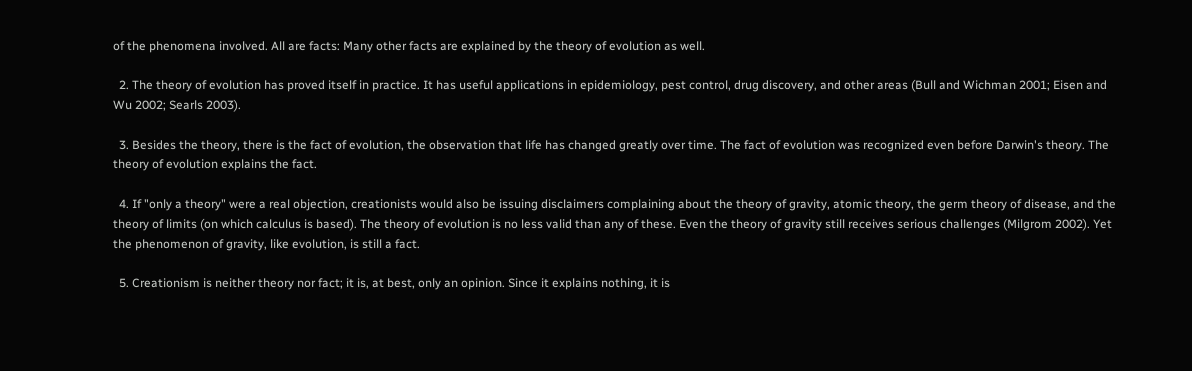of the phenomena involved. All are facts: Many other facts are explained by the theory of evolution as well.

  2. The theory of evolution has proved itself in practice. It has useful applications in epidemiology, pest control, drug discovery, and other areas (Bull and Wichman 2001; Eisen and Wu 2002; Searls 2003).

  3. Besides the theory, there is the fact of evolution, the observation that life has changed greatly over time. The fact of evolution was recognized even before Darwin's theory. The theory of evolution explains the fact.

  4. If "only a theory" were a real objection, creationists would also be issuing disclaimers complaining about the theory of gravity, atomic theory, the germ theory of disease, and the theory of limits (on which calculus is based). The theory of evolution is no less valid than any of these. Even the theory of gravity still receives serious challenges (Milgrom 2002). Yet the phenomenon of gravity, like evolution, is still a fact.

  5. Creationism is neither theory nor fact; it is, at best, only an opinion. Since it explains nothing, it is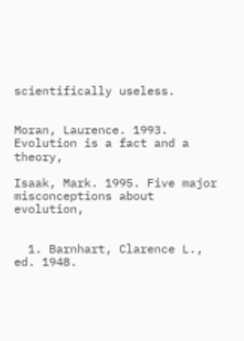scientifically useless.


Moran, Laurence. 1993. Evolution is a fact and a theory,

Isaak, Mark. 1995. Five major misconceptions about evolution,


  1. Barnhart, Clarence L., ed. 1948.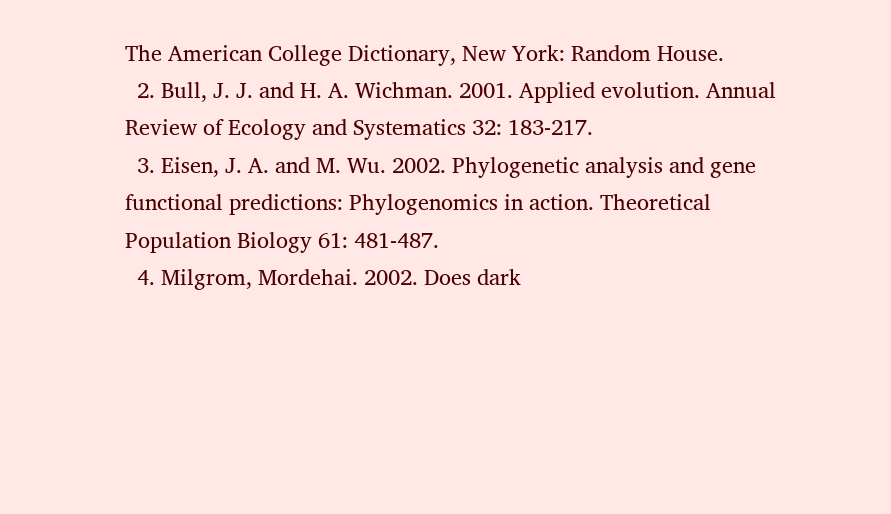The American College Dictionary, New York: Random House.
  2. Bull, J. J. and H. A. Wichman. 2001. Applied evolution. Annual Review of Ecology and Systematics 32: 183-217.
  3. Eisen, J. A. and M. Wu. 2002. Phylogenetic analysis and gene functional predictions: Phylogenomics in action. Theoretical Population Biology 61: 481-487.
  4. Milgrom, Mordehai. 2002. Does dark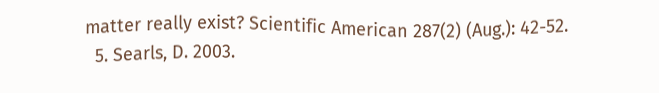matter really exist? Scientific American 287(2) (Aug.): 42-52.
  5. Searls, D. 2003.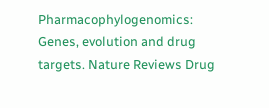Pharmacophylogenomics: Genes, evolution and drug targets. Nature Reviews Drug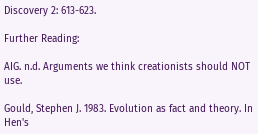Discovery 2: 613-623.

Further Reading:

AIG. n.d. Arguments we think creationists should NOT use.

Gould, Stephen J. 1983. Evolution as fact and theory. In Hen's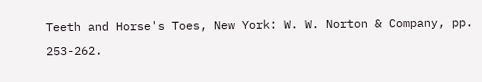Teeth and Horse's Toes, New York: W. W. Norton & Company, pp. 253-262.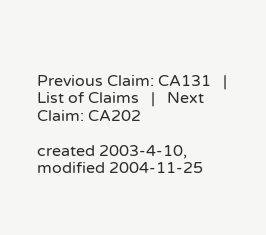Previous Claim: CA131   |   List of Claims   |   Next Claim: CA202

created 2003-4-10, modified 2004-11-25